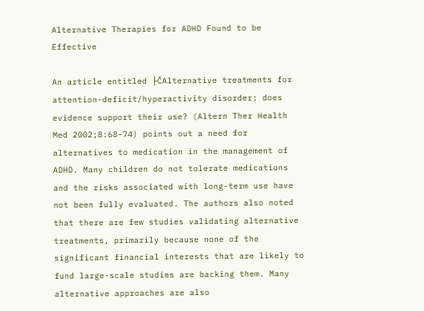Alternative Therapies for ADHD Found to be Effective

An article entitled ├ČAlternative treatments for attention-deficit/hyperactivity disorder: does evidence support their use? (Altern Ther Health Med 2002;8:68-74) points out a need for alternatives to medication in the management of ADHD. Many children do not tolerate medications and the risks associated with long-term use have not been fully evaluated. The authors also noted that there are few studies validating alternative treatments, primarily because none of the significant financial interests that are likely to fund large-scale studies are backing them. Many alternative approaches are also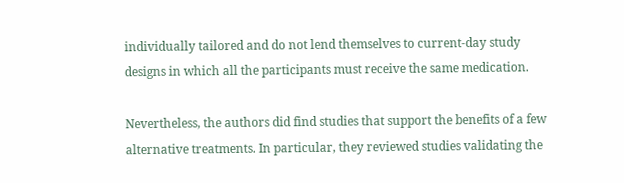individually tailored and do not lend themselves to current-day study designs in which all the participants must receive the same medication.

Nevertheless, the authors did find studies that support the benefits of a few alternative treatments. In particular, they reviewed studies validating the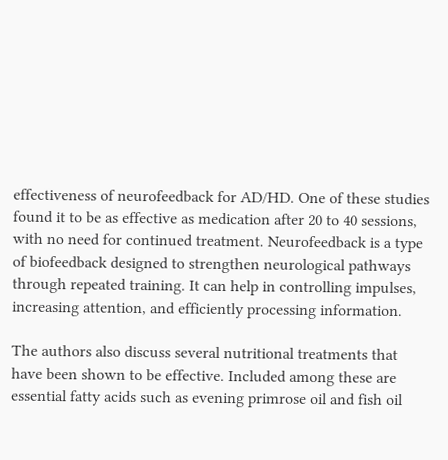effectiveness of neurofeedback for AD/HD. One of these studies found it to be as effective as medication after 20 to 40 sessions, with no need for continued treatment. Neurofeedback is a type of biofeedback designed to strengthen neurological pathways through repeated training. It can help in controlling impulses, increasing attention, and efficiently processing information.

The authors also discuss several nutritional treatments that have been shown to be effective. Included among these are essential fatty acids such as evening primrose oil and fish oil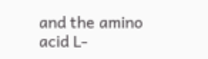and the amino acid L-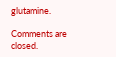glutamine.

Comments are closed.